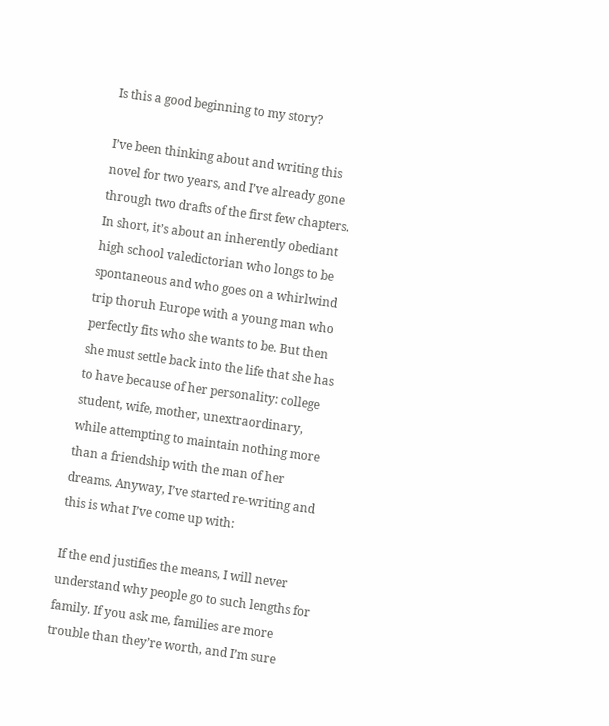Is this a good beginning to my story?

I’ve been thinking about and writing this novel for two years, and I’ve already gone through two drafts of the first few chapters. In short, it’s about an inherently obediant high school valedictorian who longs to be spontaneous and who goes on a whirlwind trip thoruh Europe with a young man who perfectly fits who she wants to be. But then she must settle back into the life that she has to have because of her personality: college student, wife, mother, unextraordinary, while attempting to maintain nothing more than a friendship with the man of her dreams. Anyway, I’ve started re-writing and this is what I’ve come up with:

If the end justifies the means, I will never understand why people go to such lengths for family. If you ask me, families are more trouble than they’re worth, and I’m sure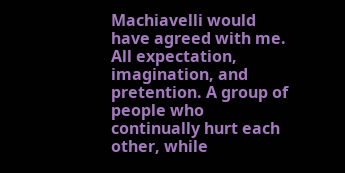Machiavelli would have agreed with me. All expectation, imagination, and pretention. A group of people who continually hurt each other, while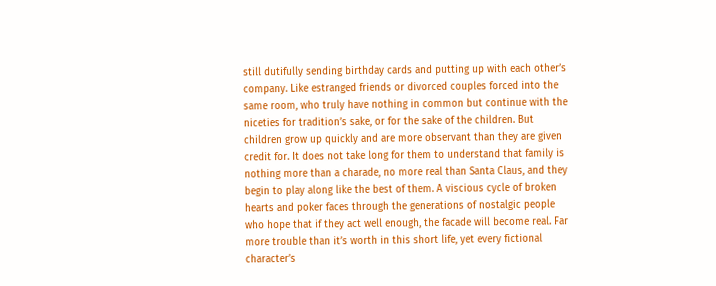still dutifully sending birthday cards and putting up with each other’s company. Like estranged friends or divorced couples forced into the same room, who truly have nothing in common but continue with the niceties for tradition’s sake, or for the sake of the children. But children grow up quickly and are more observant than they are given credit for. It does not take long for them to understand that family is nothing more than a charade, no more real than Santa Claus, and they begin to play along like the best of them. A viscious cycle of broken hearts and poker faces through the generations of nostalgic people who hope that if they act well enough, the facade will become real. Far more trouble than it’s worth in this short life, yet every fictional character’s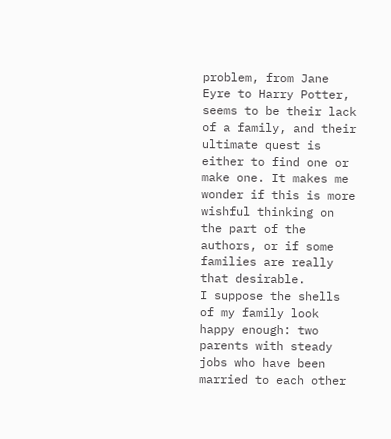problem, from Jane Eyre to Harry Potter, seems to be their lack of a family, and their ultimate quest is either to find one or make one. It makes me wonder if this is more wishful thinking on the part of the authors, or if some families are really that desirable.
I suppose the shells of my family look happy enough: two parents with steady jobs who have been married to each other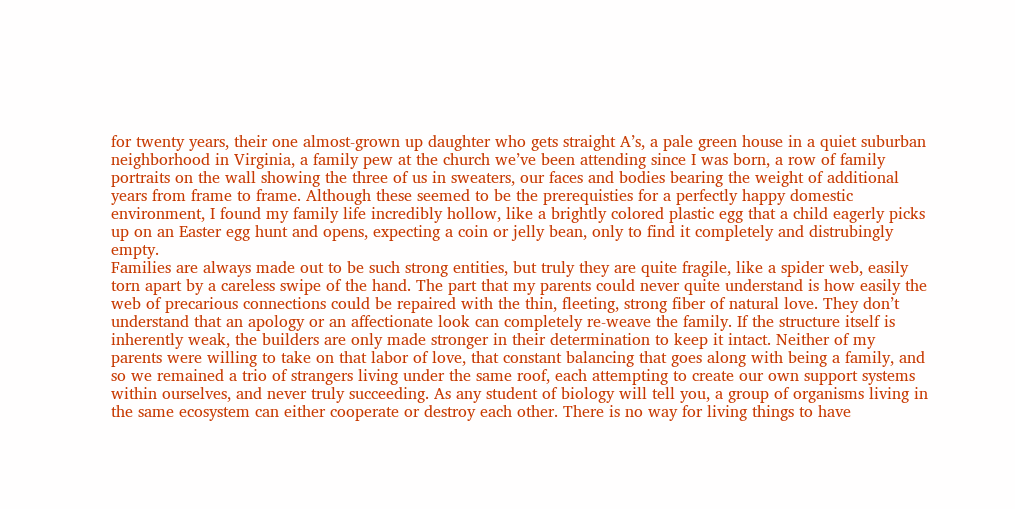for twenty years, their one almost-grown up daughter who gets straight A’s, a pale green house in a quiet suburban neighborhood in Virginia, a family pew at the church we’ve been attending since I was born, a row of family portraits on the wall showing the three of us in sweaters, our faces and bodies bearing the weight of additional years from frame to frame. Although these seemed to be the prerequisties for a perfectly happy domestic environment, I found my family life incredibly hollow, like a brightly colored plastic egg that a child eagerly picks up on an Easter egg hunt and opens, expecting a coin or jelly bean, only to find it completely and distrubingly empty.
Families are always made out to be such strong entities, but truly they are quite fragile, like a spider web, easily torn apart by a careless swipe of the hand. The part that my parents could never quite understand is how easily the web of precarious connections could be repaired with the thin, fleeting, strong fiber of natural love. They don’t understand that an apology or an affectionate look can completely re-weave the family. If the structure itself is inherently weak, the builders are only made stronger in their determination to keep it intact. Neither of my parents were willing to take on that labor of love, that constant balancing that goes along with being a family, and so we remained a trio of strangers living under the same roof, each attempting to create our own support systems within ourselves, and never truly succeeding. As any student of biology will tell you, a group of organisms living in the same ecosystem can either cooperate or destroy each other. There is no way for living things to have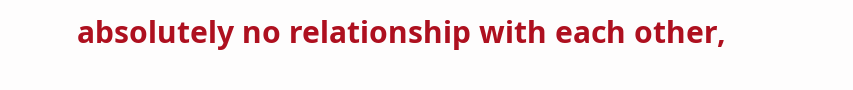absolutely no relationship with each other,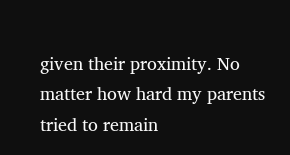given their proximity. No matter how hard my parents tried to remain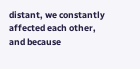distant, we constantly affected each other, and because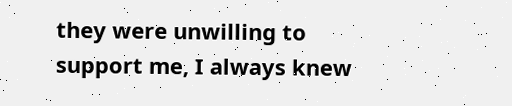they were unwilling to support me, I always knew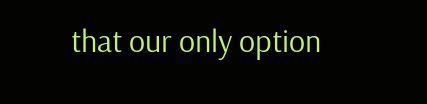that our only option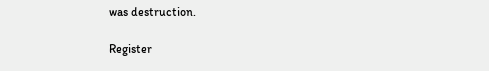was destruction.

Register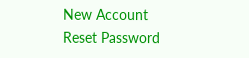New Account
Reset Password